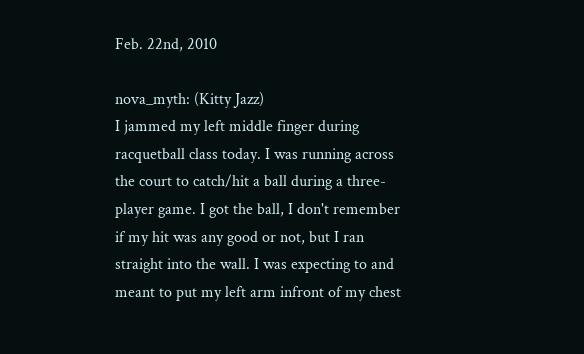Feb. 22nd, 2010

nova_myth: (Kitty Jazz)
I jammed my left middle finger during racquetball class today. I was running across the court to catch/hit a ball during a three-player game. I got the ball, I don't remember if my hit was any good or not, but I ran straight into the wall. I was expecting to and meant to put my left arm infront of my chest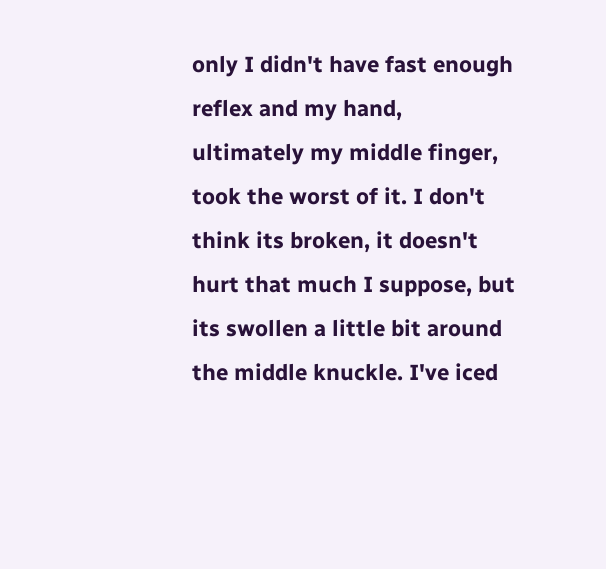only I didn't have fast enough reflex and my hand, ultimately my middle finger, took the worst of it. I don't think its broken, it doesn't hurt that much I suppose, but its swollen a little bit around the middle knuckle. I've iced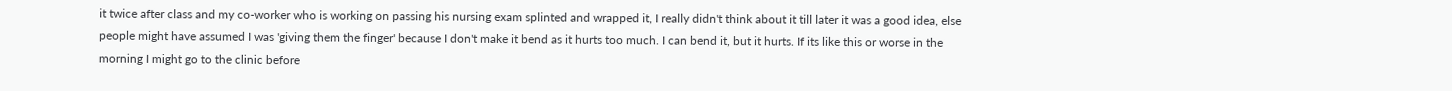it twice after class and my co-worker who is working on passing his nursing exam splinted and wrapped it, I really didn't think about it till later it was a good idea, else people might have assumed I was 'giving them the finger' because I don't make it bend as it hurts too much. I can bend it, but it hurts. If its like this or worse in the morning I might go to the clinic before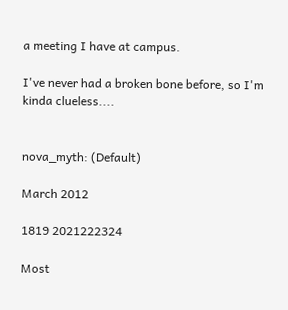a meeting I have at campus.

I've never had a broken bone before, so I'm kinda clueless....


nova_myth: (Default)

March 2012

1819 2021222324

Most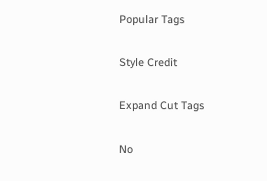Popular Tags

Style Credit

Expand Cut Tags

No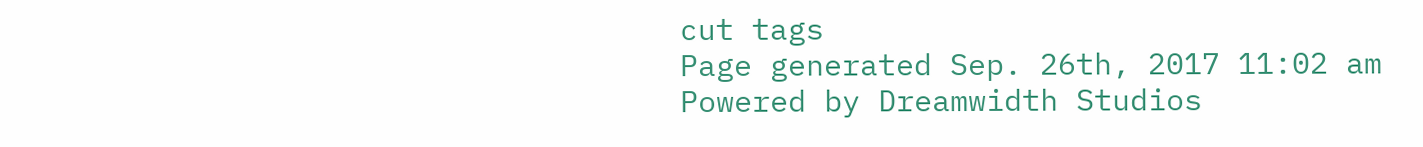cut tags
Page generated Sep. 26th, 2017 11:02 am
Powered by Dreamwidth Studios